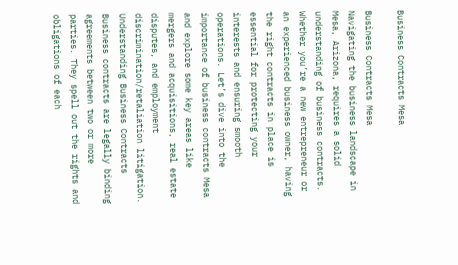Business Contracts Mesa

Business Contracts Mesa
Navigating the business landscape in Mesa, Arizona, requires a solid understanding of business contracts. Whether you’re a new entrepreneur or an experienced business owner, having the right contracts in place is essential for protecting your interests and ensuring smooth operations. Let’s dive into the importance of business contracts Mesa and explore some key areas like mergers and acquisitions, real estate disputes, and employment discrimination/retaliation litigation.
Understanding Business Contracts
Business contracts are legally binding agreements between two or more parties. They spell out the rights and obligations of each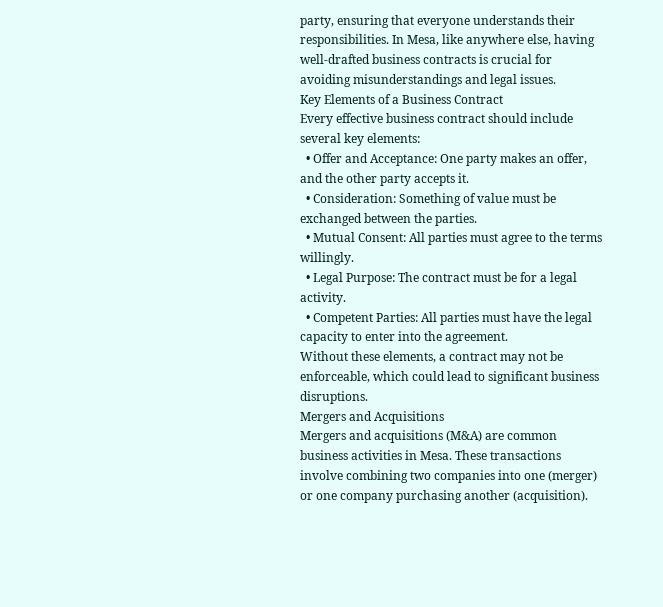party, ensuring that everyone understands their responsibilities. In Mesa, like anywhere else, having well-drafted business contracts is crucial for avoiding misunderstandings and legal issues.
Key Elements of a Business Contract
Every effective business contract should include several key elements:
  • Offer and Acceptance: One party makes an offer, and the other party accepts it.
  • Consideration: Something of value must be exchanged between the parties.
  • Mutual Consent: All parties must agree to the terms willingly.
  • Legal Purpose: The contract must be for a legal activity.
  • Competent Parties: All parties must have the legal capacity to enter into the agreement.
Without these elements, a contract may not be enforceable, which could lead to significant business disruptions.
Mergers and Acquisitions
Mergers and acquisitions (M&A) are common business activities in Mesa. These transactions involve combining two companies into one (merger) or one company purchasing another (acquisition).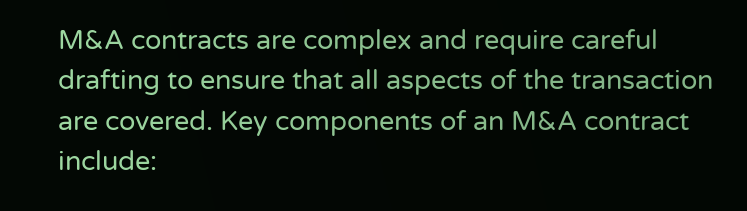M&A contracts are complex and require careful drafting to ensure that all aspects of the transaction are covered. Key components of an M&A contract include: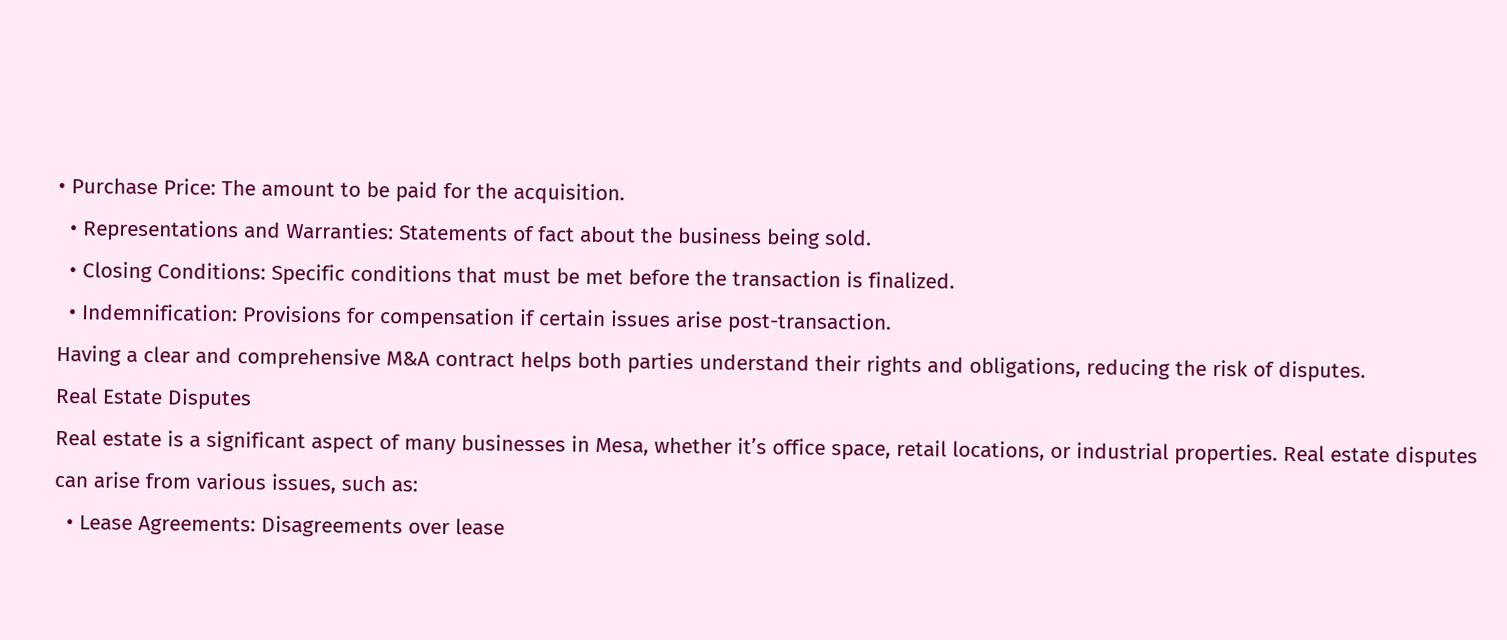• Purchase Price: The amount to be paid for the acquisition.
  • Representations and Warranties: Statements of fact about the business being sold.
  • Closing Conditions: Specific conditions that must be met before the transaction is finalized.
  • Indemnification: Provisions for compensation if certain issues arise post-transaction.
Having a clear and comprehensive M&A contract helps both parties understand their rights and obligations, reducing the risk of disputes.
Real Estate Disputes
Real estate is a significant aspect of many businesses in Mesa, whether it’s office space, retail locations, or industrial properties. Real estate disputes can arise from various issues, such as:
  • Lease Agreements: Disagreements over lease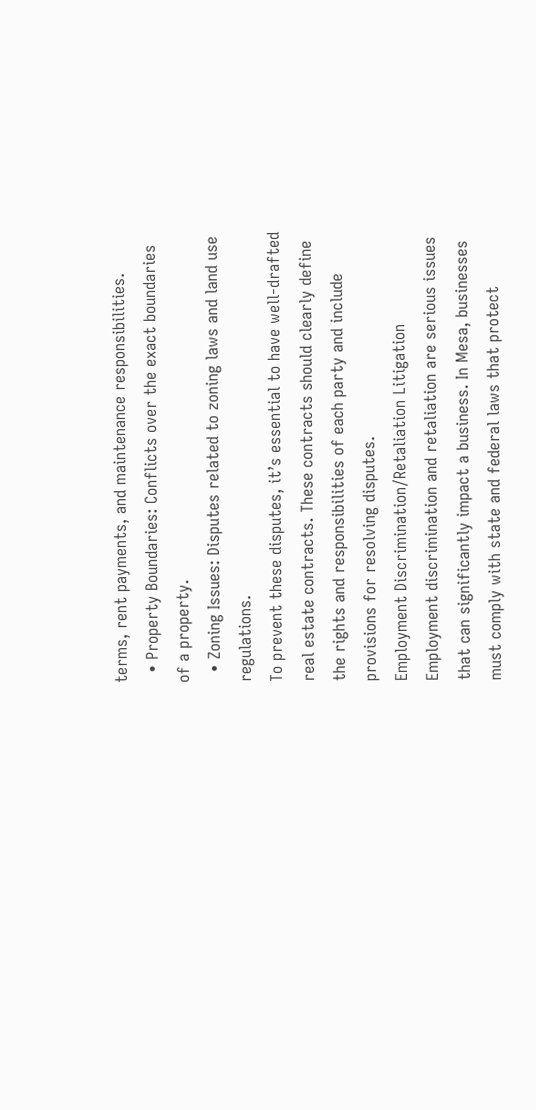terms, rent payments, and maintenance responsibilities.
  • Property Boundaries: Conflicts over the exact boundaries of a property.
  • Zoning Issues: Disputes related to zoning laws and land use regulations.
To prevent these disputes, it’s essential to have well-drafted real estate contracts. These contracts should clearly define the rights and responsibilities of each party and include provisions for resolving disputes.
Employment Discrimination/Retaliation Litigation
Employment discrimination and retaliation are serious issues that can significantly impact a business. In Mesa, businesses must comply with state and federal laws that protect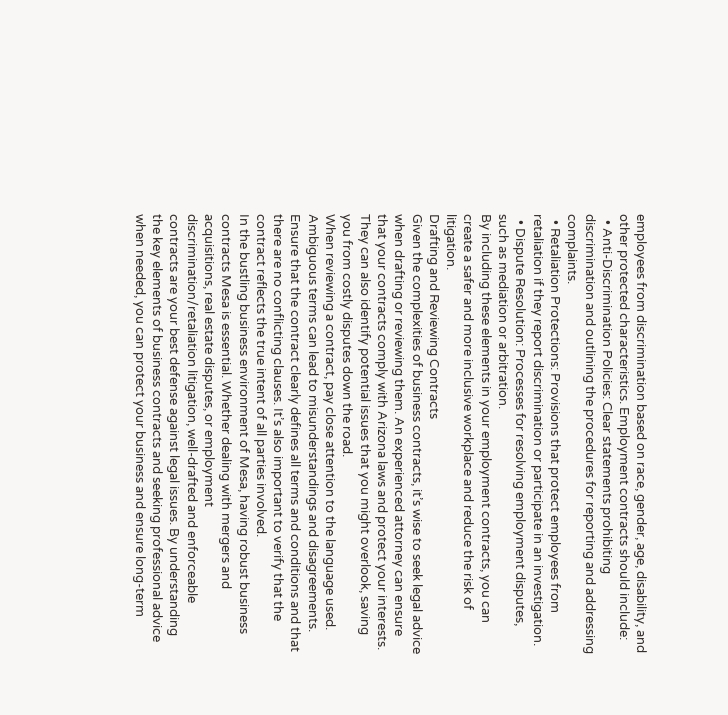employees from discrimination based on race, gender, age, disability, and other protected characteristics. Employment contracts should include:
  • Anti-Discrimination Policies: Clear statements prohibiting discrimination and outlining the procedures for reporting and addressing complaints.
  • Retaliation Protections: Provisions that protect employees from retaliation if they report discrimination or participate in an investigation.
  • Dispute Resolution: Processes for resolving employment disputes, such as mediation or arbitration.
By including these elements in your employment contracts, you can create a safer and more inclusive workplace and reduce the risk of litigation.
Drafting and Reviewing Contracts
Given the complexities of business contracts, it’s wise to seek legal advice when drafting or reviewing them. An experienced attorney can ensure that your contracts comply with Arizona laws and protect your interests. They can also identify potential issues that you might overlook, saving you from costly disputes down the road.
When reviewing a contract, pay close attention to the language used. Ambiguous terms can lead to misunderstandings and disagreements. Ensure that the contract clearly defines all terms and conditions and that there are no conflicting clauses. It’s also important to verify that the contract reflects the true intent of all parties involved.
In the bustling business environment of Mesa, having robust business contracts Mesa is essential. Whether dealing with mergers and acquisitions, real estate disputes, or employment discrimination/retaliation litigation, well-drafted and enforceable contracts are your best defense against legal issues. By understanding the key elements of business contracts and seeking professional advice when needed, you can protect your business and ensure long-term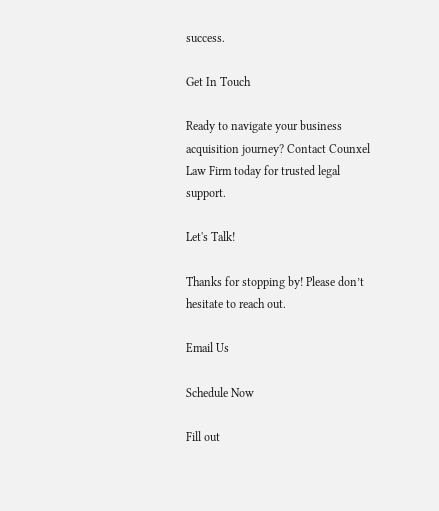success.

Get In Touch

Ready to navigate your business acquisition journey? Contact Counxel Law Firm today for trusted legal support.

Let's Talk!

Thanks for stopping by! Please don’t hesitate to reach out.

Email Us

Schedule Now

Fill out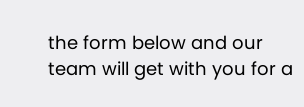the form below and our team will get with you for a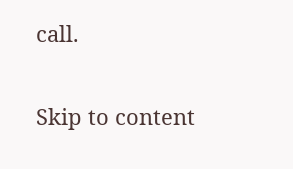call.

Skip to content